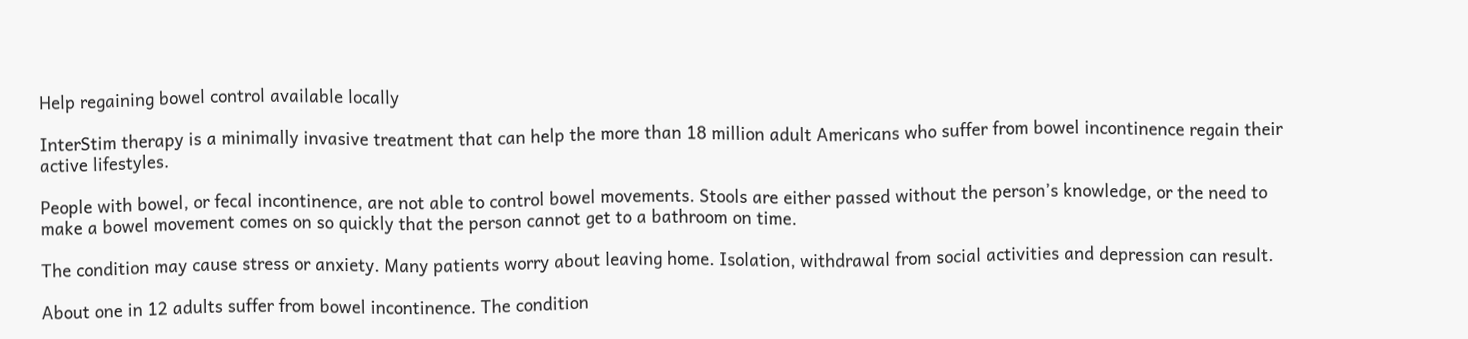Help regaining bowel control available locally

InterStim therapy is a minimally invasive treatment that can help the more than 18 million adult Americans who suffer from bowel incontinence regain their active lifestyles.

People with bowel, or fecal incontinence, are not able to control bowel movements. Stools are either passed without the person’s knowledge, or the need to make a bowel movement comes on so quickly that the person cannot get to a bathroom on time.

The condition may cause stress or anxiety. Many patients worry about leaving home. Isolation, withdrawal from social activities and depression can result.

About one in 12 adults suffer from bowel incontinence. The condition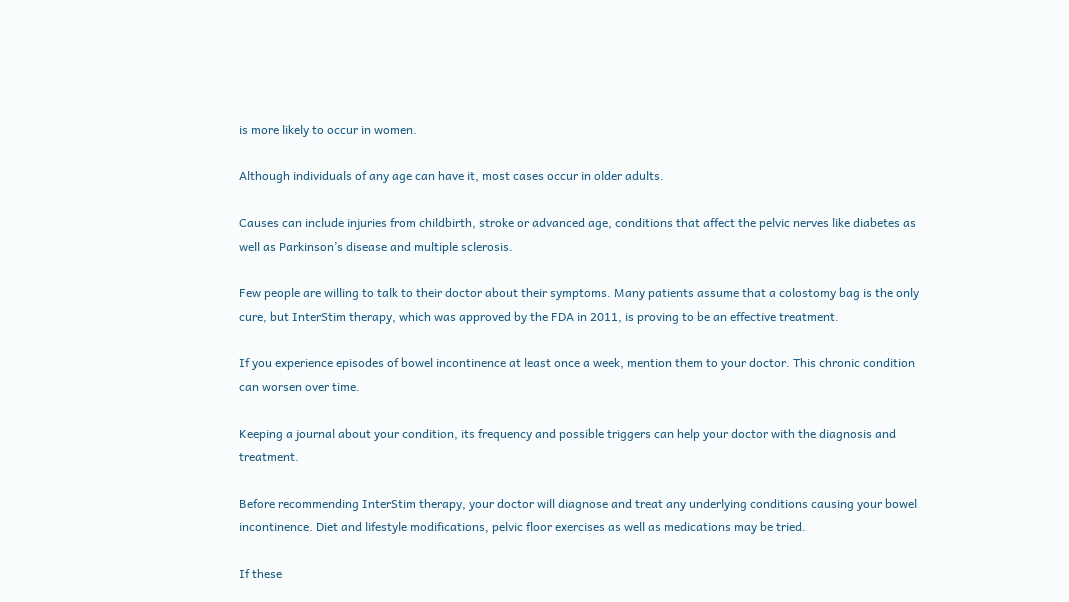is more likely to occur in women.

Although individuals of any age can have it, most cases occur in older adults.

Causes can include injuries from childbirth, stroke or advanced age, conditions that affect the pelvic nerves like diabetes as well as Parkinson’s disease and multiple sclerosis.

Few people are willing to talk to their doctor about their symptoms. Many patients assume that a colostomy bag is the only cure, but InterStim therapy, which was approved by the FDA in 2011, is proving to be an effective treatment.

If you experience episodes of bowel incontinence at least once a week, mention them to your doctor. This chronic condition can worsen over time.

Keeping a journal about your condition, its frequency and possible triggers can help your doctor with the diagnosis and treatment.

Before recommending InterStim therapy, your doctor will diagnose and treat any underlying conditions causing your bowel incontinence. Diet and lifestyle modifications, pelvic floor exercises as well as medications may be tried.

If these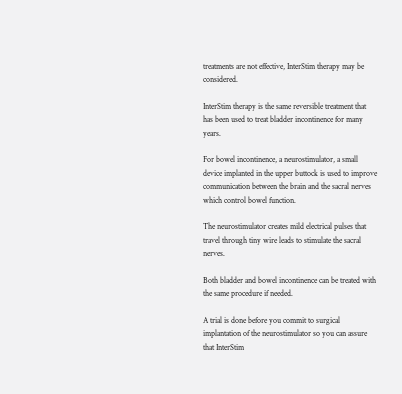treatments are not effective, InterStim therapy may be considered.

InterStim therapy is the same reversible treatment that has been used to treat bladder incontinence for many years.

For bowel incontinence, a neurostimulator, a small device implanted in the upper buttock is used to improve communication between the brain and the sacral nerves which control bowel function.

The neurostimulator creates mild electrical pulses that travel through tiny wire leads to stimulate the sacral nerves.

Both bladder and bowel incontinence can be treated with the same procedure if needed.

A trial is done before you commit to surgical implantation of the neurostimulator so you can assure that InterStim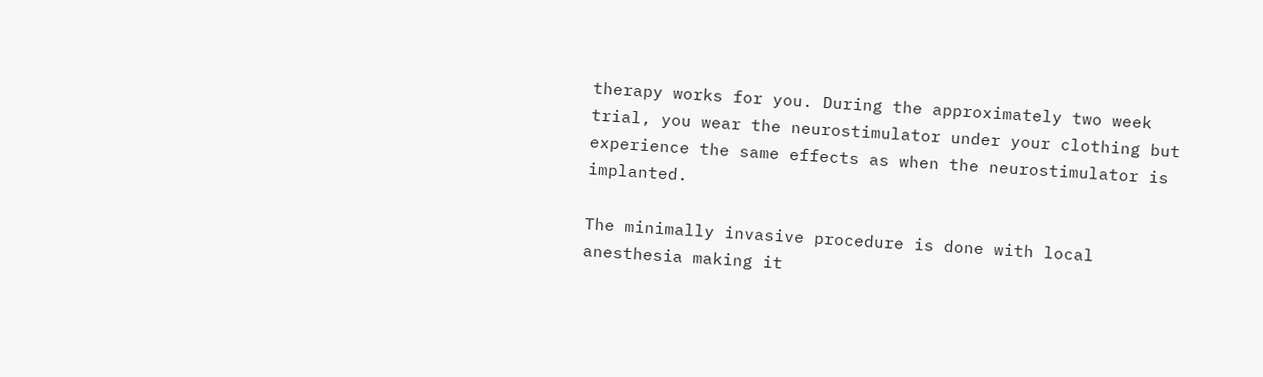therapy works for you. During the approximately two week trial, you wear the neurostimulator under your clothing but experience the same effects as when the neurostimulator is implanted.

The minimally invasive procedure is done with local anesthesia making it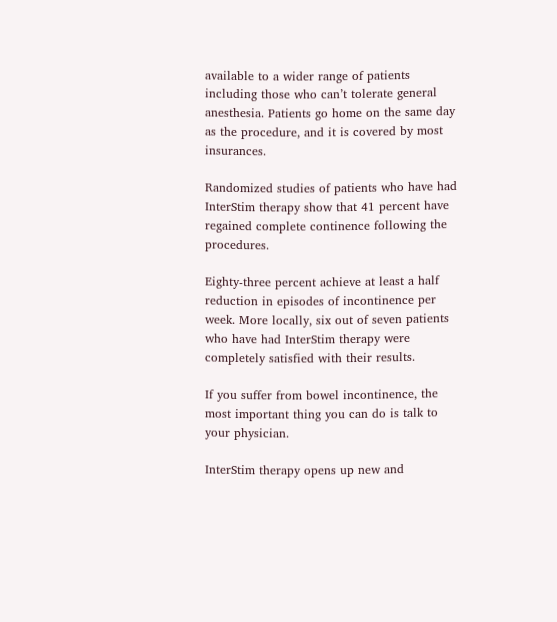available to a wider range of patients including those who can’t tolerate general anesthesia. Patients go home on the same day as the procedure, and it is covered by most insurances.

Randomized studies of patients who have had InterStim therapy show that 41 percent have regained complete continence following the procedures.

Eighty-three percent achieve at least a half reduction in episodes of incontinence per week. More locally, six out of seven patients who have had InterStim therapy were completely satisfied with their results.

If you suffer from bowel incontinence, the most important thing you can do is talk to your physician.

InterStim therapy opens up new and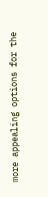more appealing options for the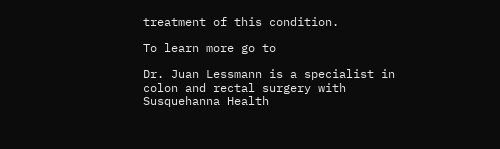treatment of this condition.

To learn more go to

Dr. Juan Lessmann is a specialist in colon and rectal surgery with Susquehanna Health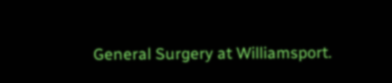General Surgery at Williamsport.